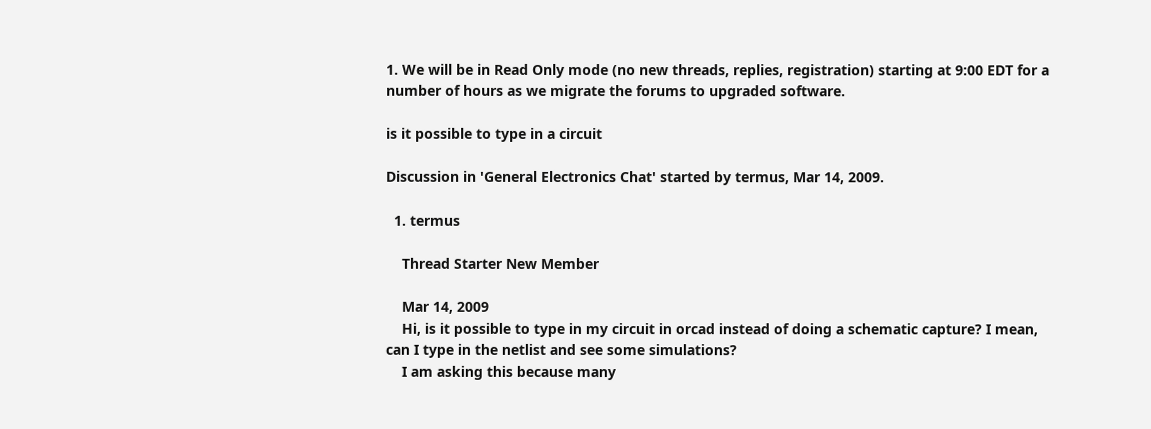1. We will be in Read Only mode (no new threads, replies, registration) starting at 9:00 EDT for a number of hours as we migrate the forums to upgraded software.

is it possible to type in a circuit

Discussion in 'General Electronics Chat' started by termus, Mar 14, 2009.

  1. termus

    Thread Starter New Member

    Mar 14, 2009
    Hi, is it possible to type in my circuit in orcad instead of doing a schematic capture? I mean, can I type in the netlist and see some simulations?
    I am asking this because many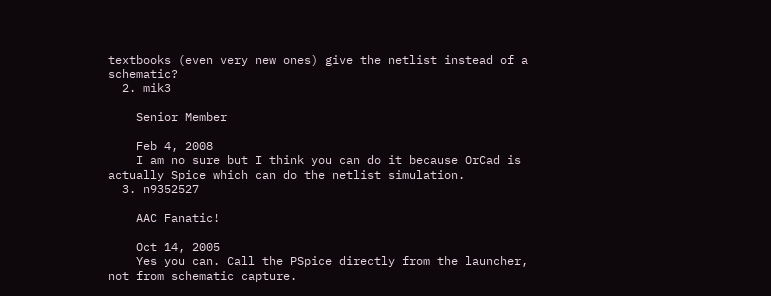textbooks (even very new ones) give the netlist instead of a schematic?
  2. mik3

    Senior Member

    Feb 4, 2008
    I am no sure but I think you can do it because OrCad is actually Spice which can do the netlist simulation.
  3. n9352527

    AAC Fanatic!

    Oct 14, 2005
    Yes you can. Call the PSpice directly from the launcher, not from schematic capture.